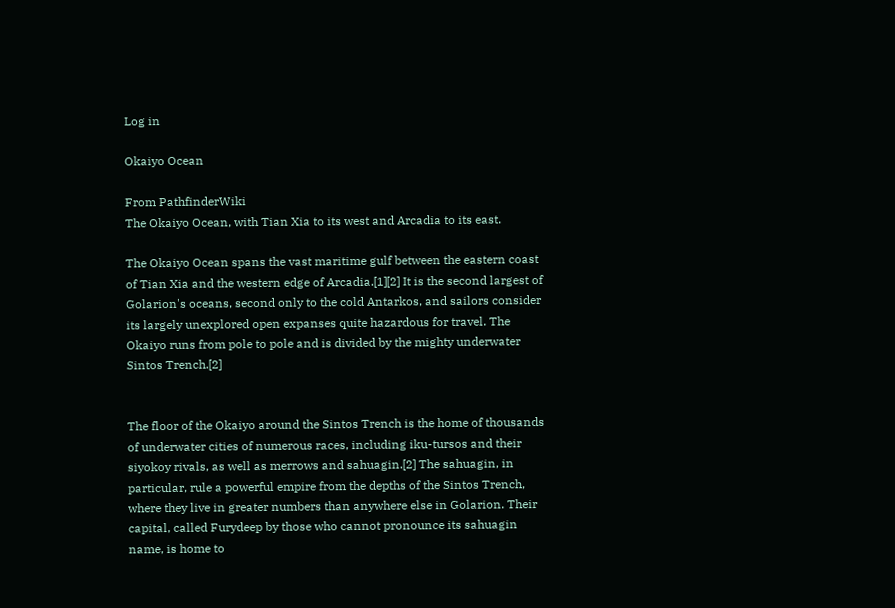Log in

Okaiyo Ocean

From PathfinderWiki
The Okaiyo Ocean, with Tian Xia to its west and Arcadia to its east.

The Okaiyo Ocean spans the vast maritime gulf between the eastern coast of Tian Xia and the western edge of Arcadia.[1][2] It is the second largest of Golarion's oceans, second only to the cold Antarkos, and sailors consider its largely unexplored open expanses quite hazardous for travel. The Okaiyo runs from pole to pole and is divided by the mighty underwater Sintos Trench.[2]


The floor of the Okaiyo around the Sintos Trench is the home of thousands of underwater cities of numerous races, including iku-tursos and their siyokoy rivals, as well as merrows and sahuagin.[2] The sahuagin, in particular, rule a powerful empire from the depths of the Sintos Trench, where they live in greater numbers than anywhere else in Golarion. Their capital, called Furydeep by those who cannot pronounce its sahuagin name, is home to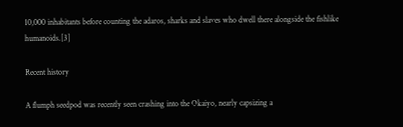10,000 inhabitants before counting the adaros, sharks and slaves who dwell there alongside the fishlike humanoids.[3]

Recent history

A flumph seedpod was recently seen crashing into the Okaiyo, nearly capsizing a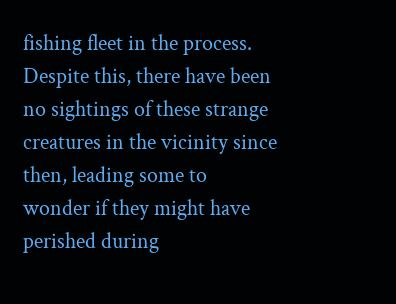fishing fleet in the process. Despite this, there have been no sightings of these strange creatures in the vicinity since then, leading some to wonder if they might have perished during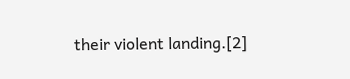their violent landing.[2]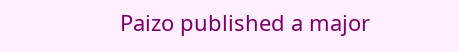Paizo published a major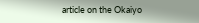article on the Okaiyo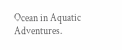Ocean in Aquatic Adventures.